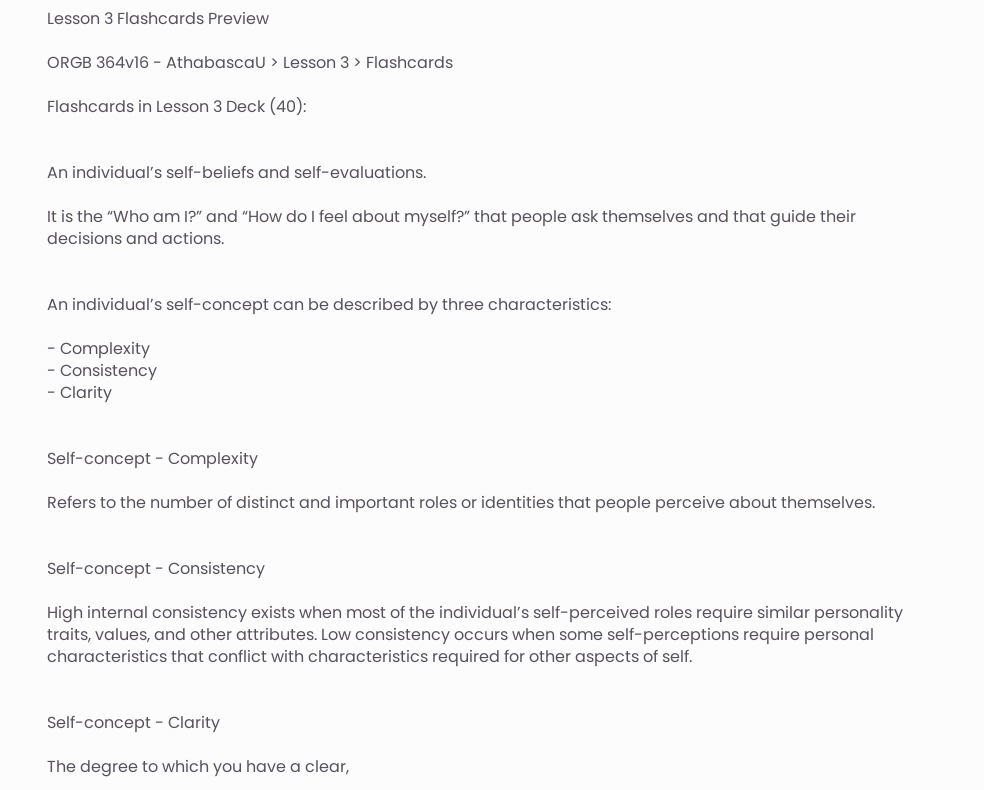Lesson 3 Flashcards Preview

ORGB 364v16 - AthabascaU > Lesson 3 > Flashcards

Flashcards in Lesson 3 Deck (40):


An individual’s self-beliefs and self-evaluations.

It is the “Who am I?” and “How do I feel about myself?” that people ask themselves and that guide their decisions and actions.


An individual’s self-concept can be described by three characteristics:

- Complexity
- Consistency
- Clarity


Self-concept - Complexity

Refers to the number of distinct and important roles or identities that people perceive about themselves.


Self-concept - Consistency

High internal consistency exists when most of the individual’s self-perceived roles require similar personality traits, values, and other attributes. Low consistency occurs when some self-perceptions require personal characteristics that conflict with characteristics required for other aspects of self.


Self-concept - Clarity

The degree to which you have a clear,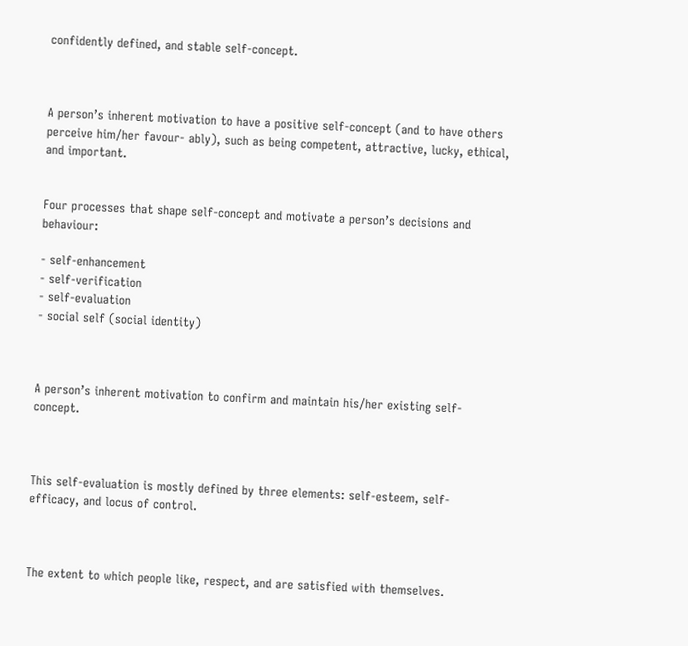confidently defined, and stable self-concept.



A person’s inherent motivation to have a positive self-concept (and to have others perceive him/her favour- ably), such as being competent, attractive, lucky, ethical, and important.


Four processes that shape self-concept and motivate a person’s decisions and behaviour:

- self-enhancement
- self-verification
- self-evaluation
- social self (social identity)



A person’s inherent motivation to confirm and maintain his/her existing self-concept.



This self-evaluation is mostly defined by three elements: self-esteem, self-efficacy, and locus of control.



The extent to which people like, respect, and are satisfied with themselves.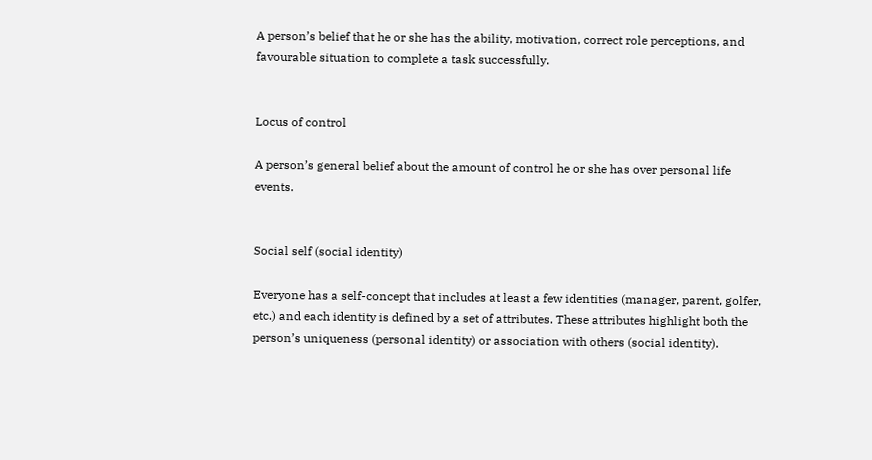A person’s belief that he or she has the ability, motivation, correct role perceptions, and favourable situation to complete a task successfully.


Locus of control

A person’s general belief about the amount of control he or she has over personal life events.


Social self (social identity)

Everyone has a self-concept that includes at least a few identities (manager, parent, golfer, etc.) and each identity is defined by a set of attributes. These attributes highlight both the person’s uniqueness (personal identity) or association with others (social identity).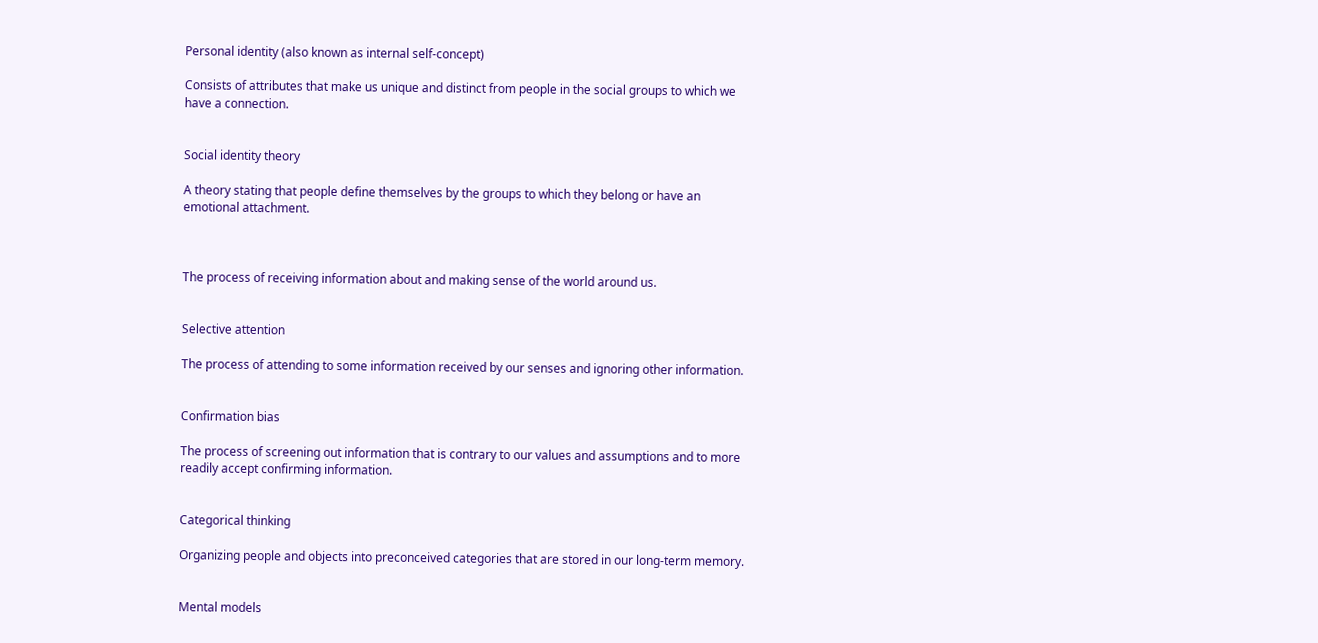Personal identity (also known as internal self-concept)

Consists of attributes that make us unique and distinct from people in the social groups to which we have a connection.


Social identity theory

A theory stating that people define themselves by the groups to which they belong or have an emotional attachment.



The process of receiving information about and making sense of the world around us.


Selective attention

The process of attending to some information received by our senses and ignoring other information.


Confirmation bias

The process of screening out information that is contrary to our values and assumptions and to more readily accept confirming information.


Categorical thinking

Organizing people and objects into preconceived categories that are stored in our long-term memory.


Mental models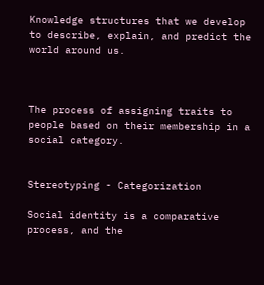Knowledge structures that we develop to describe, explain, and predict the world around us.



The process of assigning traits to people based on their membership in a social category.


Stereotyping - Categorization

Social identity is a comparative process, and the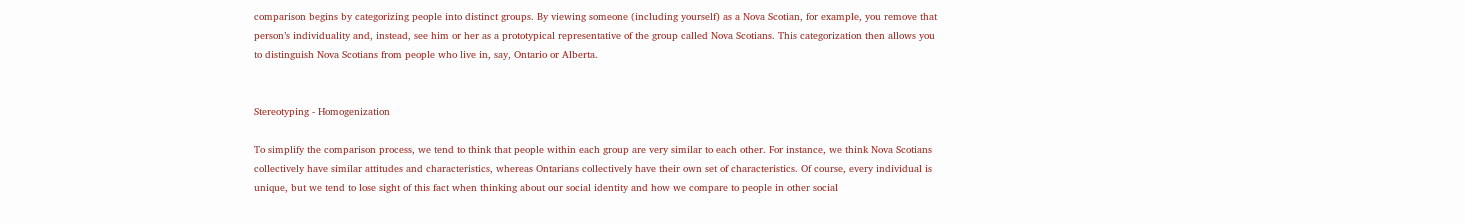comparison begins by categorizing people into distinct groups. By viewing someone (including yourself) as a Nova Scotian, for example, you remove that person’s individuality and, instead, see him or her as a prototypical representative of the group called Nova Scotians. This categorization then allows you to distinguish Nova Scotians from people who live in, say, Ontario or Alberta.


Stereotyping - Homogenization

To simplify the comparison process, we tend to think that people within each group are very similar to each other. For instance, we think Nova Scotians collectively have similar attitudes and characteristics, whereas Ontarians collectively have their own set of characteristics. Of course, every individual is unique, but we tend to lose sight of this fact when thinking about our social identity and how we compare to people in other social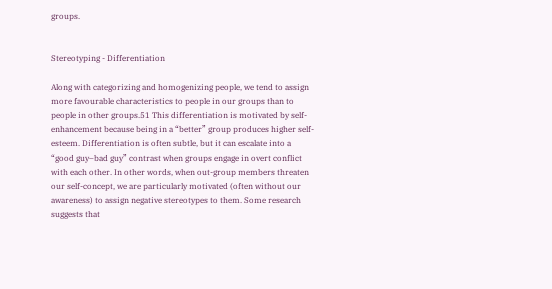groups.


Stereotyping - Differentiation

Along with categorizing and homogenizing people, we tend to assign more favourable characteristics to people in our groups than to people in other groups.51 This differentiation is motivated by self-enhancement because being in a “better” group produces higher self-esteem. Differentiation is often subtle, but it can escalate into a “good guy–bad guy” contrast when groups engage in overt conflict with each other. In other words, when out-group members threaten our self-concept, we are particularly motivated (often without our awareness) to assign negative stereotypes to them. Some research suggests that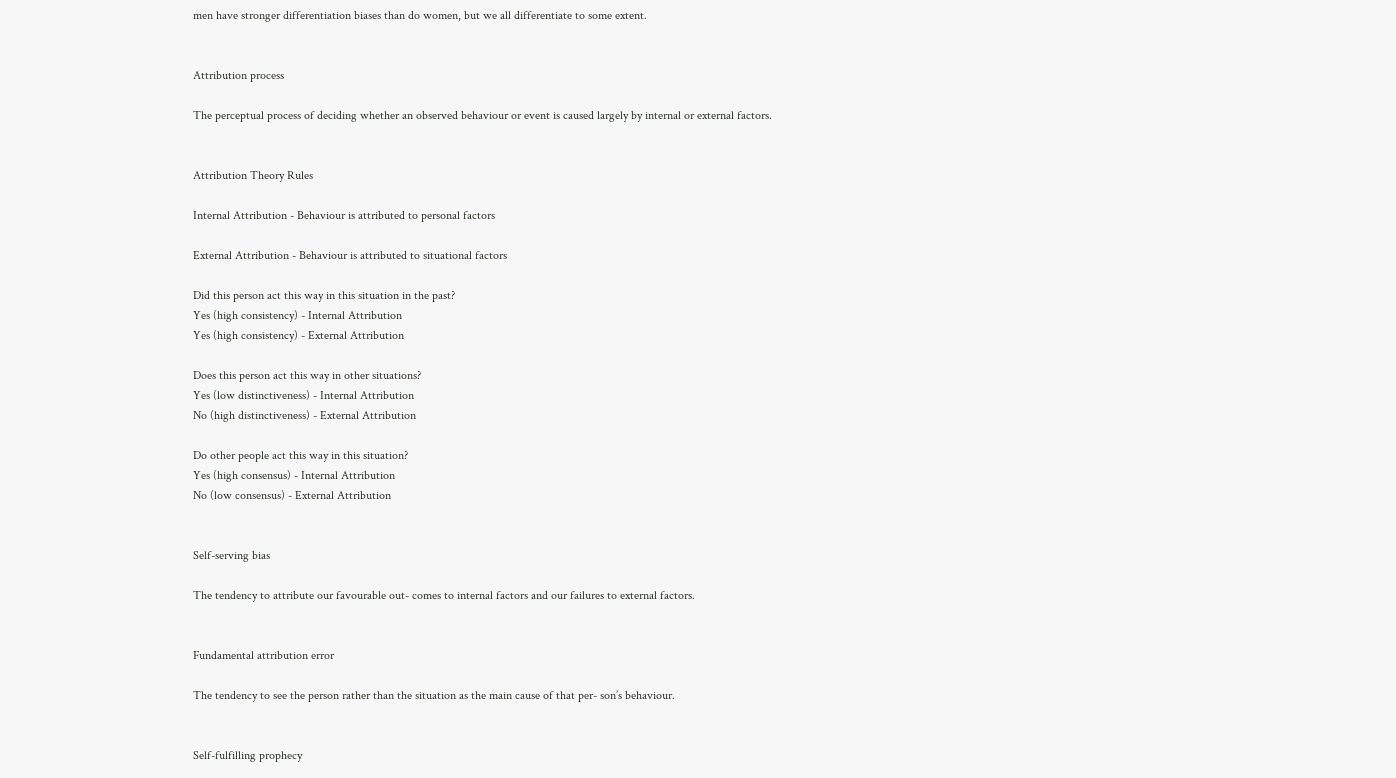men have stronger differentiation biases than do women, but we all differentiate to some extent.


Attribution process

The perceptual process of deciding whether an observed behaviour or event is caused largely by internal or external factors.


Attribution Theory Rules

Internal Attribution - Behaviour is attributed to personal factors

External Attribution - Behaviour is attributed to situational factors

Did this person act this way in this situation in the past?
Yes (high consistency) - Internal Attribution
Yes (high consistency) - External Attribution

Does this person act this way in other situations?
Yes (low distinctiveness) - Internal Attribution
No (high distinctiveness) - External Attribution

Do other people act this way in this situation?
Yes (high consensus) - Internal Attribution
No (low consensus) - External Attribution


Self-serving bias

The tendency to attribute our favourable out- comes to internal factors and our failures to external factors.


Fundamental attribution error

The tendency to see the person rather than the situation as the main cause of that per- son’s behaviour.


Self-fulfilling prophecy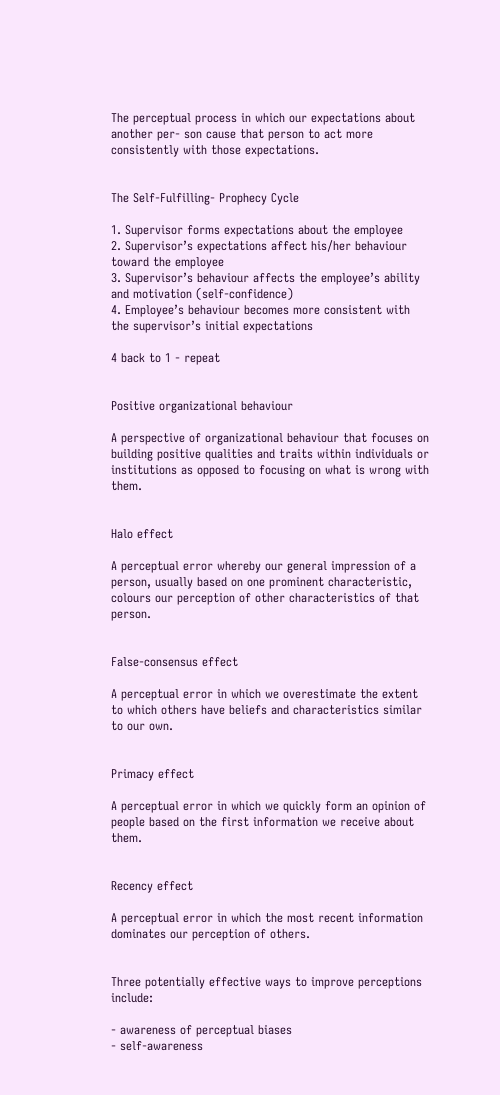The perceptual process in which our expectations about another per- son cause that person to act more consistently with those expectations.


The Self-Fulfilling- Prophecy Cycle

1. Supervisor forms expectations about the employee
2. Supervisor’s expectations affect his/her behaviour toward the employee
3. Supervisor’s behaviour affects the employee’s ability and motivation (self-confidence)
4. Employee’s behaviour becomes more consistent with the supervisor’s initial expectations

4 back to 1 - repeat


Positive organizational behaviour

A perspective of organizational behaviour that focuses on building positive qualities and traits within individuals or institutions as opposed to focusing on what is wrong with them.


Halo effect

A perceptual error whereby our general impression of a person, usually based on one prominent characteristic, colours our perception of other characteristics of that person.


False-consensus effect

A perceptual error in which we overestimate the extent to which others have beliefs and characteristics similar to our own.


Primacy effect

A perceptual error in which we quickly form an opinion of people based on the first information we receive about them.


Recency effect

A perceptual error in which the most recent information dominates our perception of others.


Three potentially effective ways to improve perceptions include:

- awareness of perceptual biases
- self-awareness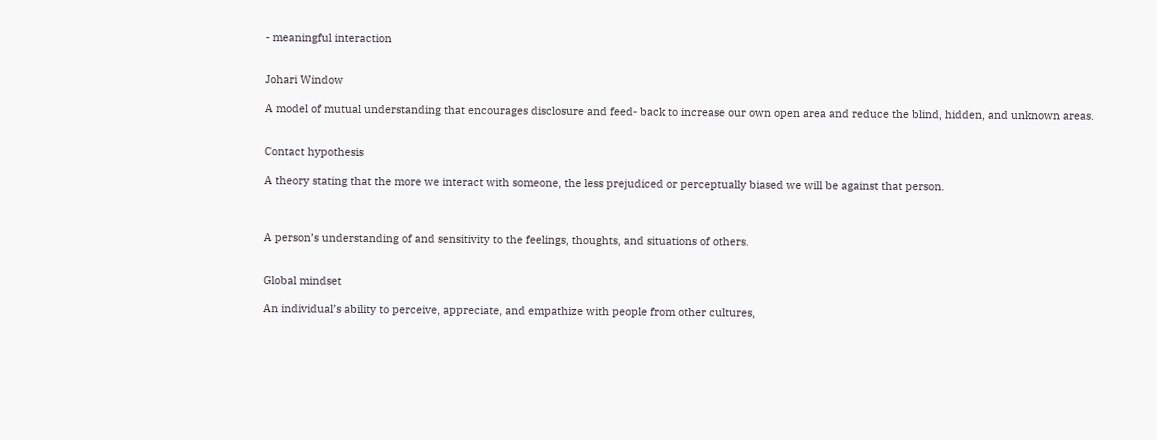- meaningful interaction


Johari Window

A model of mutual understanding that encourages disclosure and feed- back to increase our own open area and reduce the blind, hidden, and unknown areas.


Contact hypothesis

A theory stating that the more we interact with someone, the less prejudiced or perceptually biased we will be against that person.



A person’s understanding of and sensitivity to the feelings, thoughts, and situations of others.


Global mindset

An individual’s ability to perceive, appreciate, and empathize with people from other cultures,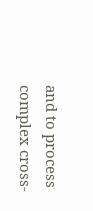and to process complex cross-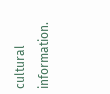cultural information.